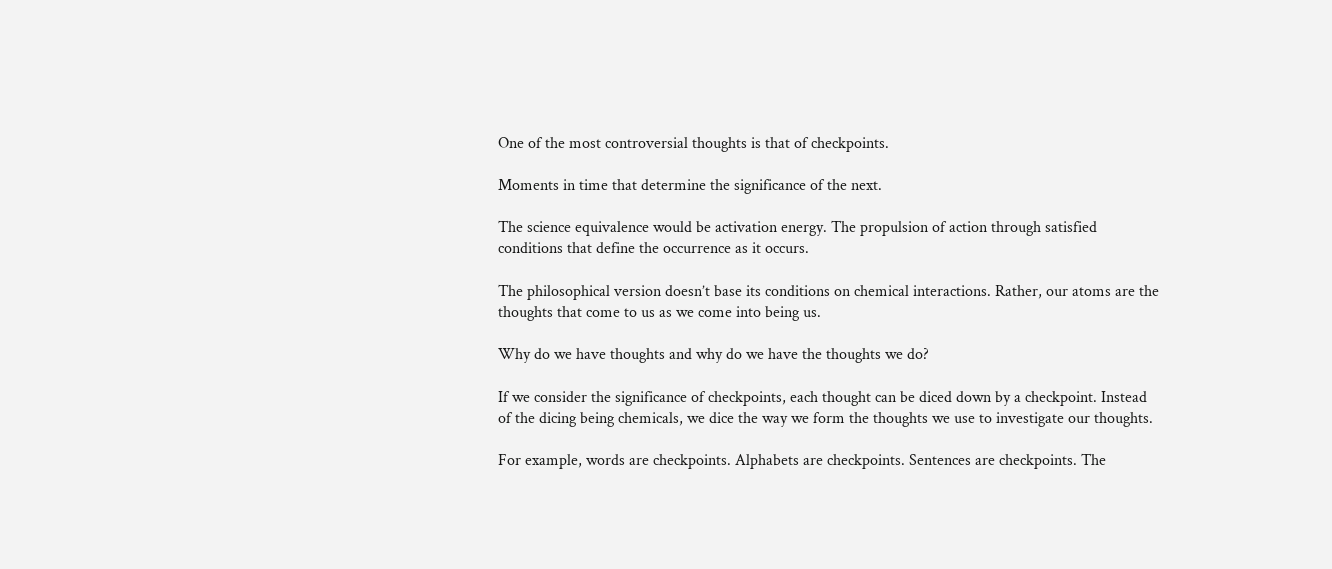One of the most controversial thoughts is that of checkpoints.

Moments in time that determine the significance of the next.

The science equivalence would be activation energy. The propulsion of action through satisfied conditions that define the occurrence as it occurs.

The philosophical version doesn’t base its conditions on chemical interactions. Rather, our atoms are the thoughts that come to us as we come into being us.

Why do we have thoughts and why do we have the thoughts we do?

If we consider the significance of checkpoints, each thought can be diced down by a checkpoint. Instead of the dicing being chemicals, we dice the way we form the thoughts we use to investigate our thoughts.

For example, words are checkpoints. Alphabets are checkpoints. Sentences are checkpoints. The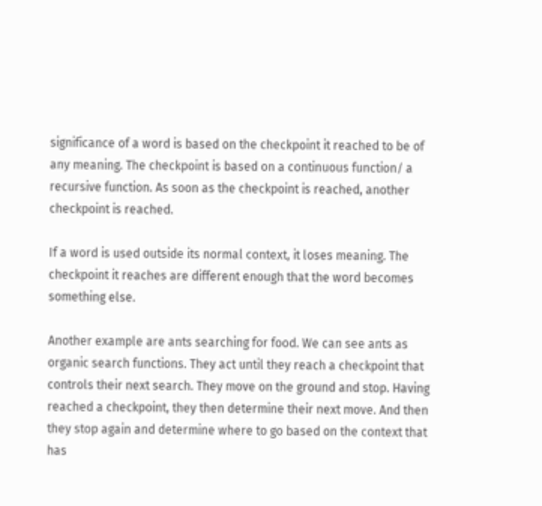significance of a word is based on the checkpoint it reached to be of any meaning. The checkpoint is based on a continuous function/ a recursive function. As soon as the checkpoint is reached, another checkpoint is reached.

If a word is used outside its normal context, it loses meaning. The checkpoint it reaches are different enough that the word becomes something else.

Another example are ants searching for food. We can see ants as organic search functions. They act until they reach a checkpoint that controls their next search. They move on the ground and stop. Having reached a checkpoint, they then determine their next move. And then they stop again and determine where to go based on the context that has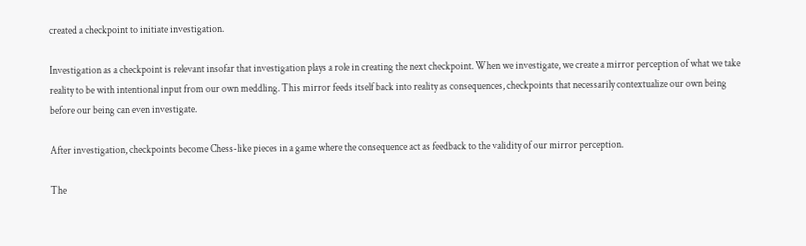created a checkpoint to initiate investigation.

Investigation as a checkpoint is relevant insofar that investigation plays a role in creating the next checkpoint. When we investigate, we create a mirror perception of what we take reality to be with intentional input from our own meddling. This mirror feeds itself back into reality as consequences, checkpoints that necessarily contextualize our own being before our being can even investigate.

After investigation, checkpoints become Chess-like pieces in a game where the consequence act as feedback to the validity of our mirror perception.

The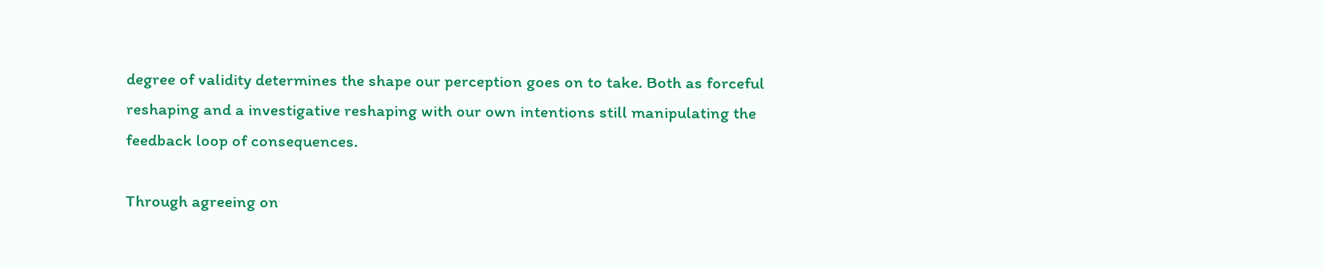degree of validity determines the shape our perception goes on to take. Both as forceful reshaping and a investigative reshaping with our own intentions still manipulating the feedback loop of consequences.

Through agreeing on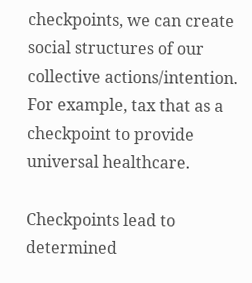checkpoints, we can create social structures of our collective actions/intention. For example, tax that as a checkpoint to provide universal healthcare.

Checkpoints lead to determined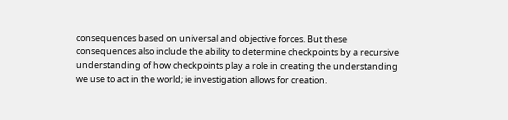consequences based on universal and objective forces. But these consequences also include the ability to determine checkpoints by a recursive understanding of how checkpoints play a role in creating the understanding we use to act in the world; ie investigation allows for creation.